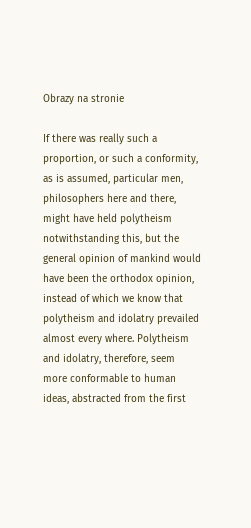Obrazy na stronie

If there was really such a proportion, or such a conformity, as is assumed, particular men, philosophers here and there, might have held polytheism notwithstanding this, but the general opinion of mankind would have been the orthodox opinion, instead of which we know that polytheism and idolatry prevailed almost every where. Polytheism and idolatry, therefore, seem more conformable to human ideas, abstracted from the first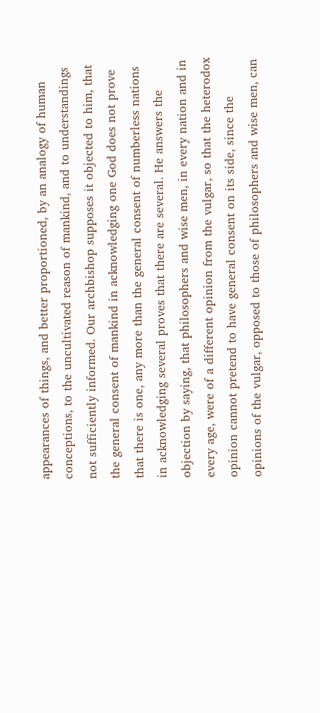appearances of things, and better proportioned, by an analogy of human conceptions, to the uncultivated reason of mankind, and to understandings not sufficiently informed. Our archbishop supposes it objected to him, that the general consent of mankind in acknowledging one God does not prove that there is one, any more than the general consent of numberless nations in acknowledging several proves that there are several. He answers the objection by saying, that philosophers and wise men, in every nation and in every age, were of a different opinion from the vulgar, so that the heterodox opinion cannot pretend to have general consent on its side, since the opinions of the vulgar, opposed to those of philosophers and wise men, can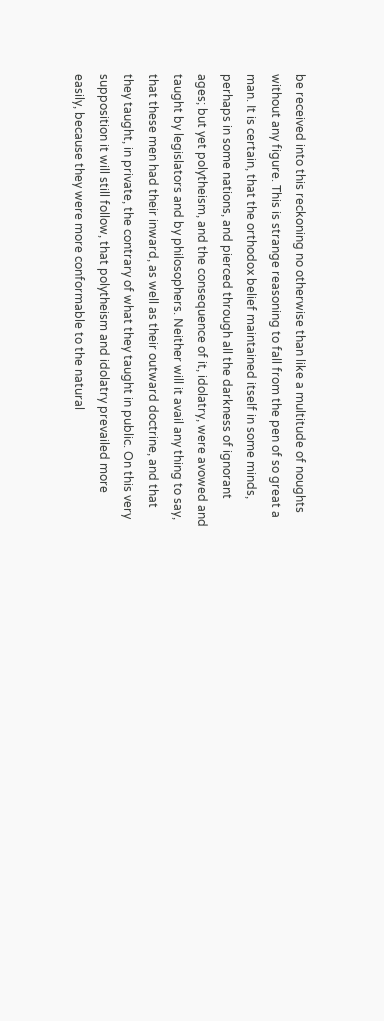be received into this reckoning no otherwise than like a multitude of noughts without any figure. This is strange reasoning to fall from the pen of so great a man. It is certain, that the orthodox belief maintained itself in some minds, perhaps in some nations, and pierced through all the darkness of ignorant ages; but yet polytheism, and the consequence of it, idolatry, were avowed and taught by legislators and by philosophers. Neither will it avail any thing to say, that these men had their inward, as well as their outward doctrine, and that they taught, in private, the contrary of what they taught in public. On this very supposition it will still follow, that polytheism and idolatry prevailed more easily, because they were more conformable to the natural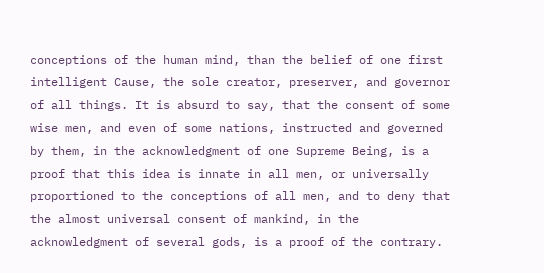conceptions of the human mind, than the belief of one first intelligent Cause, the sole creator, preserver, and governor of all things. It is absurd to say, that the consent of some wise men, and even of some nations, instructed and governed by them, in the acknowledgment of one Supreme Being, is a proof that this idea is innate in all men, or universally proportioned to the conceptions of all men, and to deny that the almost universal consent of mankind, in the acknowledgment of several gods, is a proof of the contrary.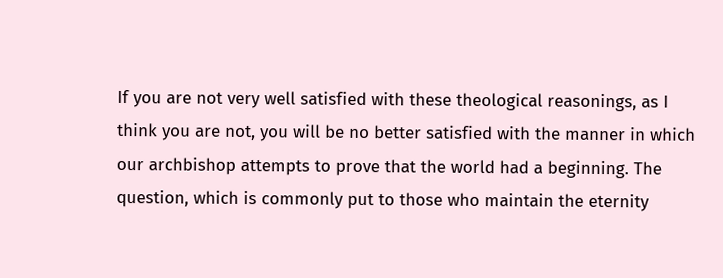If you are not very well satisfied with these theological reasonings, as I think you are not, you will be no better satisfied with the manner in which our archbishop attempts to prove that the world had a beginning. The question, which is commonly put to those who maintain the eternity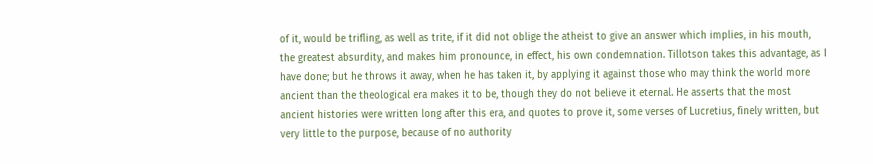of it, would be trifling, as well as trite, if it did not oblige the atheist to give an answer which implies, in his mouth, the greatest absurdity, and makes him pronounce, in effect, his own condemnation. Tillotson takes this advantage, as I have done; but he throws it away, when he has taken it, by applying it against those who may think the world more ancient than the theological era makes it to be, though they do not believe it eternal. He asserts that the most ancient histories were written long after this era, and quotes to prove it, some verses of Lucretius, finely written, but very little to the purpose, because of no authority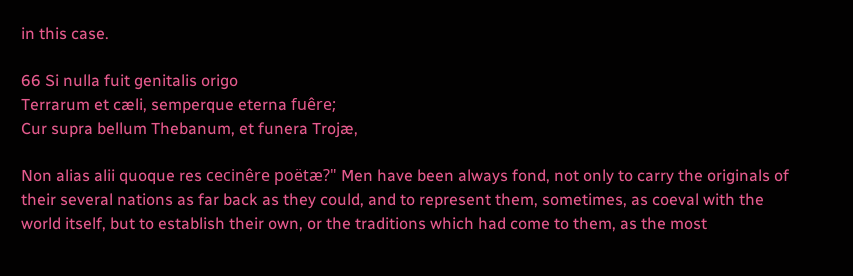in this case.

66 Si nulla fuit genitalis origo
Terrarum et cæli, semperque eterna fuêre;
Cur supra bellum Thebanum, et funera Trojæ,

Non alias alii quoque res cecinêre poëtæ?" Men have been always fond, not only to carry the originals of their several nations as far back as they could, and to represent them, sometimes, as coeval with the world itself, but to establish their own, or the traditions which had come to them, as the most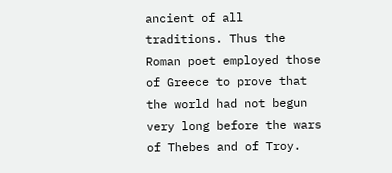ancient of all traditions. Thus the Roman poet employed those of Greece to prove that the world had not begun very long before the wars of Thebes and of Troy.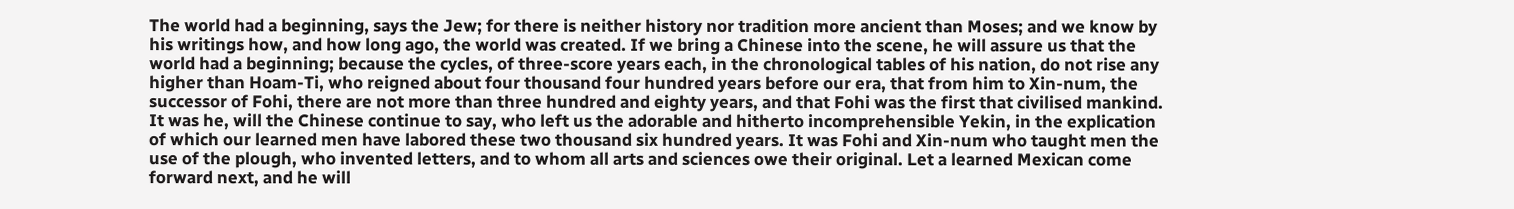The world had a beginning, says the Jew; for there is neither history nor tradition more ancient than Moses; and we know by his writings how, and how long ago, the world was created. If we bring a Chinese into the scene, he will assure us that the world had a beginning; because the cycles, of three-score years each, in the chronological tables of his nation, do not rise any higher than Hoam-Ti, who reigned about four thousand four hundred years before our era, that from him to Xin-num, the successor of Fohi, there are not more than three hundred and eighty years, and that Fohi was the first that civilised mankind. It was he, will the Chinese continue to say, who left us the adorable and hitherto incomprehensible Yekin, in the explication of which our learned men have labored these two thousand six hundred years. It was Fohi and Xin-num who taught men the use of the plough, who invented letters, and to whom all arts and sciences owe their original. Let a learned Mexican come forward next, and he will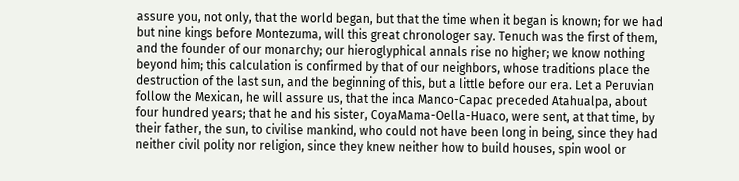assure you, not only, that the world began, but that the time when it began is known; for we had but nine kings before Montezuma, will this great chronologer say. Tenuch was the first of them, and the founder of our monarchy; our hieroglyphical annals rise no higher; we know nothing beyond him; this calculation is confirmed by that of our neighbors, whose traditions place the destruction of the last sun, and the beginning of this, but a little before our era. Let a Peruvian follow the Mexican, he will assure us, that the inca Manco-Capac preceded Atahualpa, about four hundred years; that he and his sister, CoyaMama-Oella-Huaco, were sent, at that time, by their father, the sun, to civilise mankind, who could not have been long in being, since they had neither civil polity nor religion, since they knew neither how to build houses, spin wool or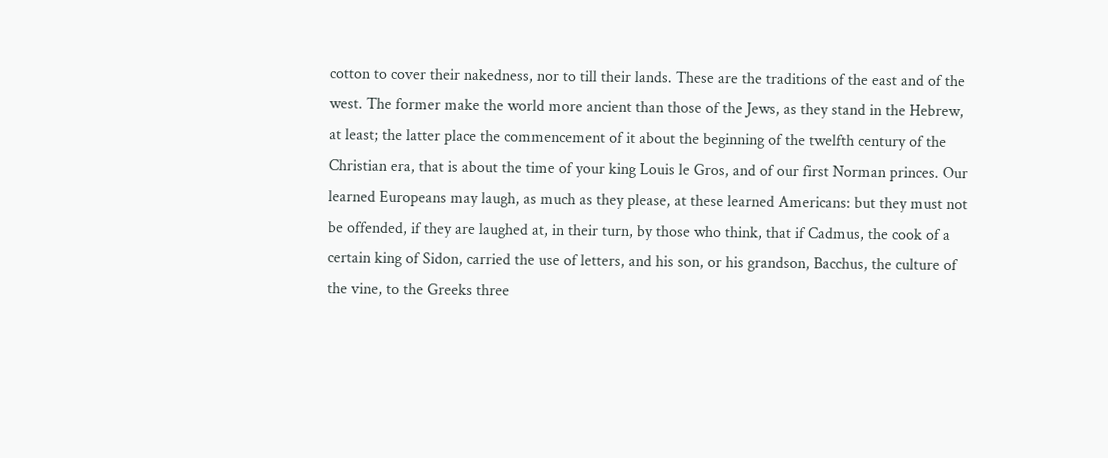cotton to cover their nakedness, nor to till their lands. These are the traditions of the east and of the west. The former make the world more ancient than those of the Jews, as they stand in the Hebrew, at least; the latter place the commencement of it about the beginning of the twelfth century of the Christian era, that is about the time of your king Louis le Gros, and of our first Norman princes. Our learned Europeans may laugh, as much as they please, at these learned Americans: but they must not be offended, if they are laughed at, in their turn, by those who think, that if Cadmus, the cook of a certain king of Sidon, carried the use of letters, and his son, or his grandson, Bacchus, the culture of the vine, to the Greeks three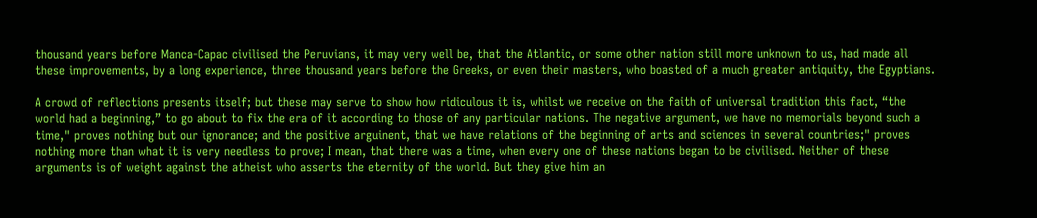thousand years before Manca-Capac civilised the Peruvians, it may very well be, that the Atlantic, or some other nation still more unknown to us, had made all these improvements, by a long experience, three thousand years before the Greeks, or even their masters, who boasted of a much greater antiquity, the Egyptians.

A crowd of reflections presents itself; but these may serve to show how ridiculous it is, whilst we receive on the faith of universal tradition this fact, “the world had a beginning,” to go about to fix the era of it according to those of any particular nations. The negative argument, we have no memorials beyond such a time," proves nothing but our ignorance; and the positive arguinent, that we have relations of the beginning of arts and sciences in several countries;" proves nothing more than what it is very needless to prove; I mean, that there was a time, when every one of these nations began to be civilised. Neither of these arguments is of weight against the atheist who asserts the eternity of the world. But they give him an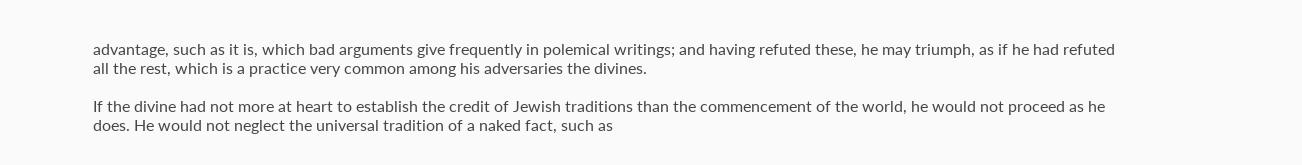advantage, such as it is, which bad arguments give frequently in polemical writings; and having refuted these, he may triumph, as if he had refuted all the rest, which is a practice very common among his adversaries the divines.

If the divine had not more at heart to establish the credit of Jewish traditions than the commencement of the world, he would not proceed as he does. He would not neglect the universal tradition of a naked fact, such as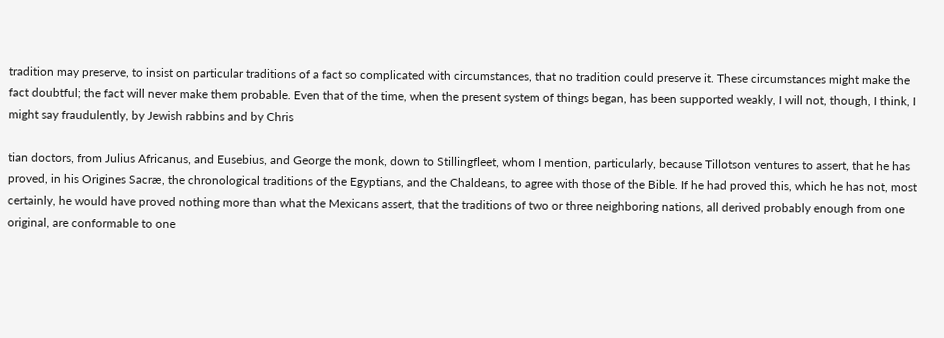tradition may preserve, to insist on particular traditions of a fact so complicated with circumstances, that no tradition could preserve it. These circumstances might make the fact doubtful; the fact will never make them probable. Even that of the time, when the present system of things began, has been supported weakly, I will not, though, I think, I might say fraudulently, by Jewish rabbins and by Chris

tian doctors, from Julius Africanus, and Eusebius, and George the monk, down to Stillingfleet, whom I mention, particularly, because Tillotson ventures to assert, that he has proved, in his Origines Sacræ, the chronological traditions of the Egyptians, and the Chaldeans, to agree with those of the Bible. If he had proved this, which he has not, most certainly, he would have proved nothing more than what the Mexicans assert, that the traditions of two or three neighboring nations, all derived probably enough from one original, are conformable to one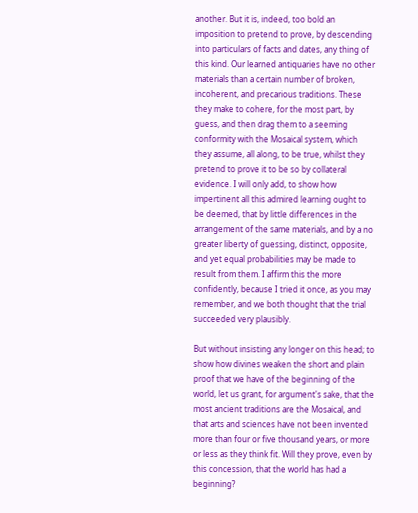another. But it is, indeed, too bold an imposition to pretend to prove, by descending into particulars of facts and dates, any thing of this kind. Our learned antiquaries have no other materials than a certain number of broken, incoherent, and precarious traditions. These they make to cohere, for the most part, by guess, and then drag them to a seeming conformity with the Mosaical system, which they assume, all along, to be true, whilst they pretend to prove it to be so by collateral evidence. I will only add, to show how impertinent all this admired learning ought to be deemed, that by little differences in the arrangement of the same materials, and by a no greater liberty of guessing, distinct, opposite, and yet equal probabilities may be made to result from them. I affirm this the more confidently, because I tried it once, as you may remember, and we both thought that the trial succeeded very plausibly.

But without insisting any longer on this head; to show how divines weaken the short and plain proof that we have of the beginning of the world, let us grant, for argument's sake, that the most ancient traditions are the Mosaical, and that arts and sciences have not been invented more than four or five thousand years, or more or less as they think fit. Will they prove, even by this concession, that the world has had a beginning?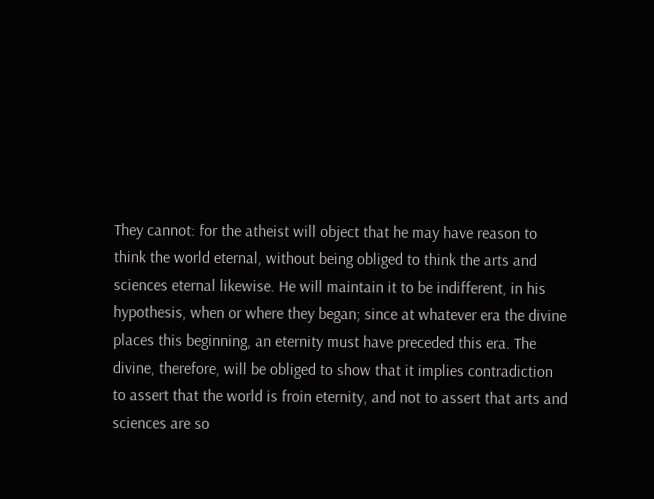They cannot: for the atheist will object that he may have reason to think the world eternal, without being obliged to think the arts and sciences eternal likewise. He will maintain it to be indifferent, in his hypothesis, when or where they began; since at whatever era the divine places this beginning, an eternity must have preceded this era. The divine, therefore, will be obliged to show that it implies contradiction to assert that the world is froin eternity, and not to assert that arts and sciences are so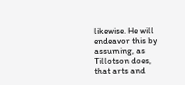likewise. He will endeavor this by assuming, as Tillotson does, that arts and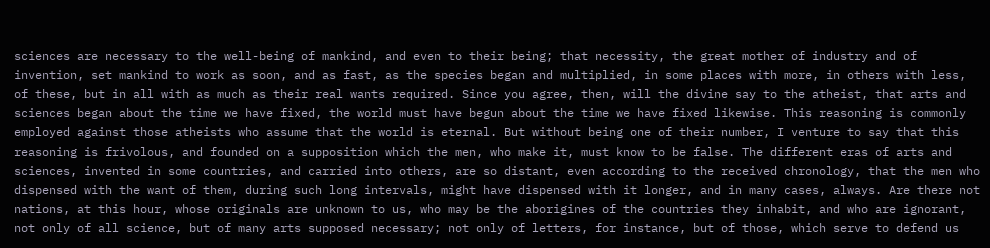sciences are necessary to the well-being of mankind, and even to their being; that necessity, the great mother of industry and of invention, set mankind to work as soon, and as fast, as the species began and multiplied, in some places with more, in others with less, of these, but in all with as much as their real wants required. Since you agree, then, will the divine say to the atheist, that arts and sciences began about the time we have fixed, the world must have begun about the time we have fixed likewise. This reasoning is commonly employed against those atheists who assume that the world is eternal. But without being one of their number, I venture to say that this reasoning is frivolous, and founded on a supposition which the men, who make it, must know to be false. The different eras of arts and sciences, invented in some countries, and carried into others, are so distant, even according to the received chronology, that the men who dispensed with the want of them, during such long intervals, might have dispensed with it longer, and in many cases, always. Are there not nations, at this hour, whose originals are unknown to us, who may be the aborigines of the countries they inhabit, and who are ignorant, not only of all science, but of many arts supposed necessary; not only of letters, for instance, but of those, which serve to defend us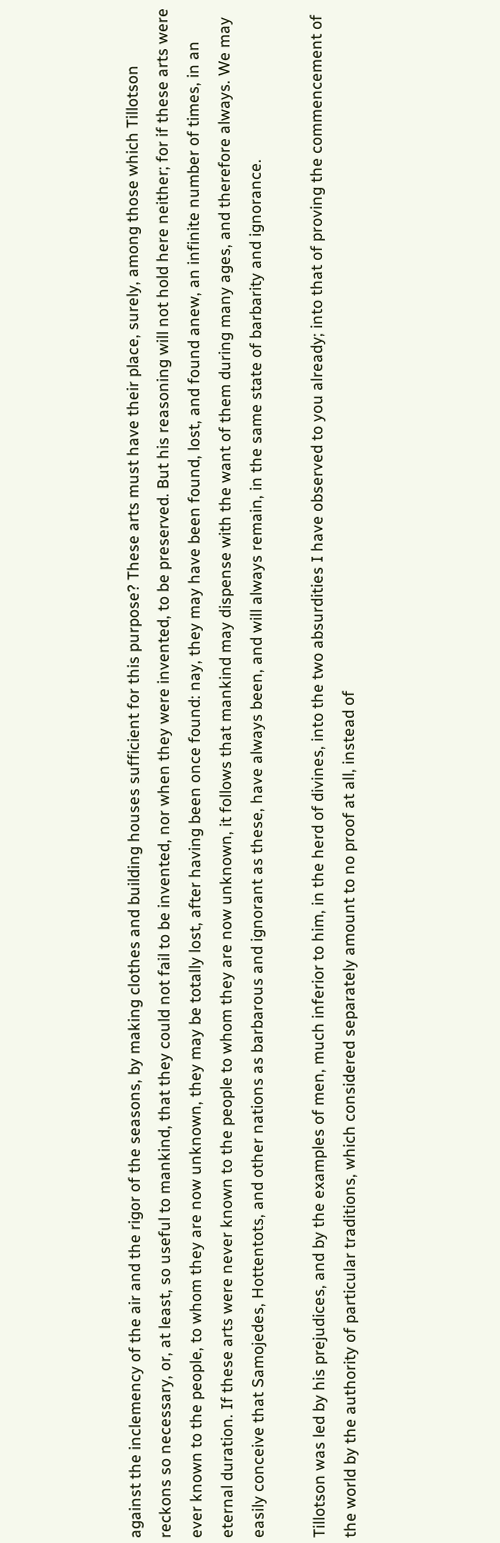against the inclemency of the air and the rigor of the seasons, by making clothes and building houses sufficient for this purpose? These arts must have their place, surely, among those which Tillotson reckons so necessary, or, at least, so useful to mankind, that they could not fail to be invented, nor when they were invented, to be preserved. But his reasoning will not hold here neither; for if these arts were ever known to the people, to whom they are now unknown, they may be totally lost, after having been once found: nay, they may have been found, lost, and found anew, an infinite number of times, in an eternal duration. If these arts were never known to the people to whom they are now unknown, it follows that mankind may dispense with the want of them during many ages, and therefore always. We may easily conceive that Samojedes, Hottentots, and other nations as barbarous and ignorant as these, have always been, and will always remain, in the same state of barbarity and ignorance.

Tillotson was led by his prejudices, and by the examples of men, much inferior to him, in the herd of divines, into the two absurdities I have observed to you already; into that of proving the commencement of the world by the authority of particular traditions, which considered separately amount to no proof at all, instead of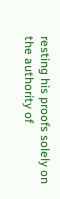resting his proofs solely on the authority of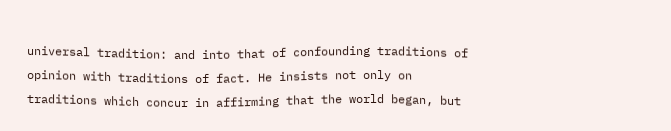universal tradition: and into that of confounding traditions of opinion with traditions of fact. He insists not only on traditions which concur in affirming that the world began, but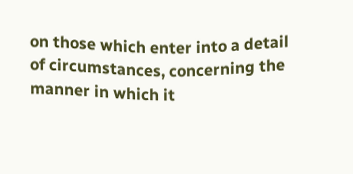on those which enter into a detail of circumstances, concerning the manner in which it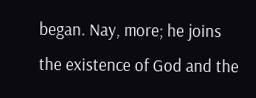began. Nay, more; he joins the existence of God and the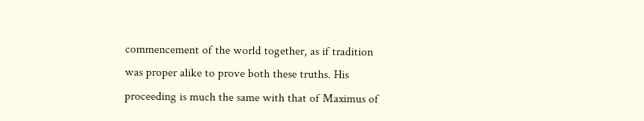commencement of the world together, as if tradition was proper alike to prove both these truths. His proceeding is much the same with that of Maximus of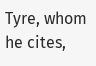Tyre, whom he cites,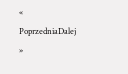« PoprzedniaDalej »